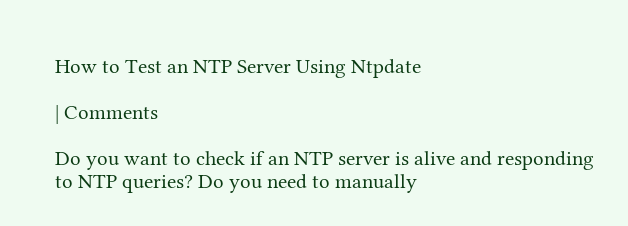How to Test an NTP Server Using Ntpdate

| Comments

Do you want to check if an NTP server is alive and responding to NTP queries? Do you need to manually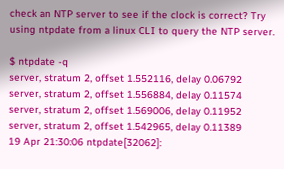check an NTP server to see if the clock is correct? Try using ntpdate from a linux CLI to query the NTP server.

$ ntpdate -q
server, stratum 2, offset 1.552116, delay 0.06792
server, stratum 2, offset 1.556884, delay 0.11574
server, stratum 2, offset 1.569006, delay 0.11952
server, stratum 2, offset 1.542965, delay 0.11389
19 Apr 21:30:06 ntpdate[32062]: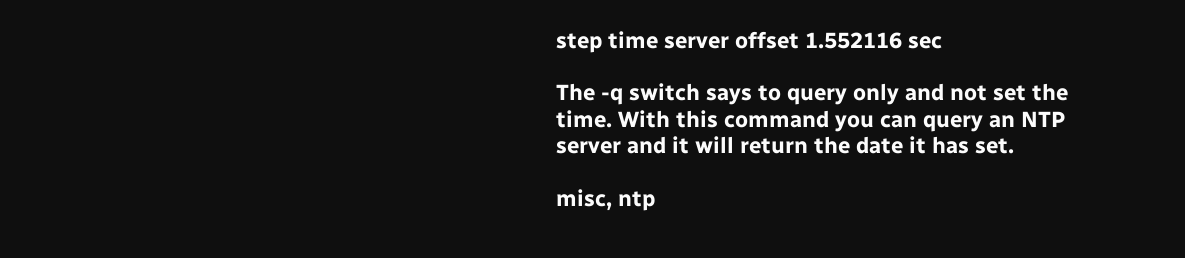step time server offset 1.552116 sec

The -q switch says to query only and not set the time. With this command you can query an NTP server and it will return the date it has set.

misc, ntp